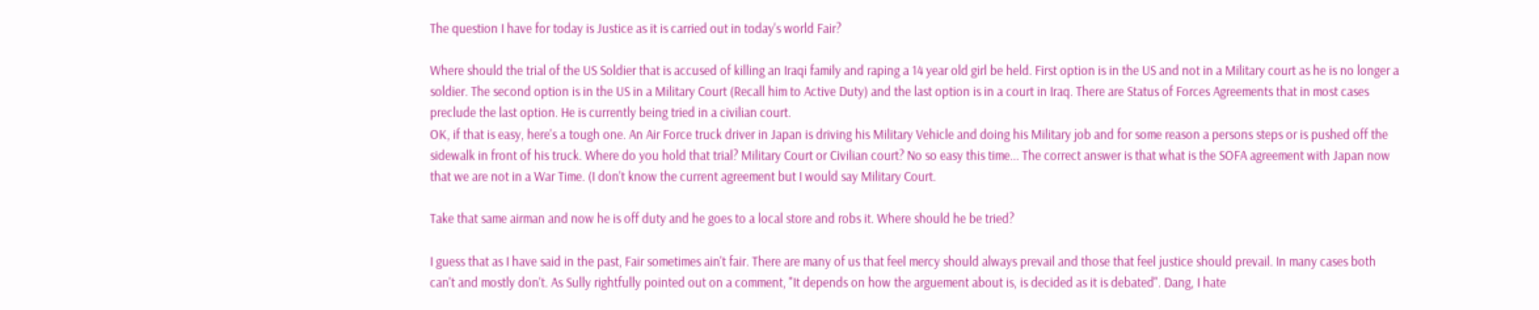The question I have for today is Justice as it is carried out in today's world Fair?

Where should the trial of the US Soldier that is accused of killing an Iraqi family and raping a 14 year old girl be held. First option is in the US and not in a Military court as he is no longer a soldier. The second option is in the US in a Military Court (Recall him to Active Duty) and the last option is in a court in Iraq. There are Status of Forces Agreements that in most cases preclude the last option. He is currently being tried in a civilian court.
OK, if that is easy, here's a tough one. An Air Force truck driver in Japan is driving his Military Vehicle and doing his Military job and for some reason a persons steps or is pushed off the sidewalk in front of his truck. Where do you hold that trial? Military Court or Civilian court? No so easy this time... The correct answer is that what is the SOFA agreement with Japan now that we are not in a War Time. (I don't know the current agreement but I would say Military Court.

Take that same airman and now he is off duty and he goes to a local store and robs it. Where should he be tried?

I guess that as I have said in the past, Fair sometimes ain't fair. There are many of us that feel mercy should always prevail and those that feel justice should prevail. In many cases both can't and mostly don't. As Sully rightfully pointed out on a comment, "It depends on how the arguement about is, is decided as it is debated". Dang, I hate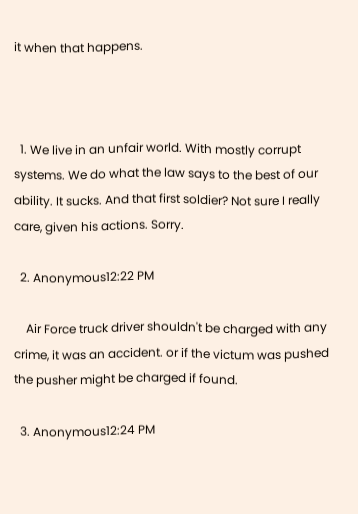it when that happens.



  1. We live in an unfair world. With mostly corrupt systems. We do what the law says to the best of our ability. It sucks. And that first soldier? Not sure I really care, given his actions. Sorry.

  2. Anonymous12:22 PM

    Air Force truck driver shouldn't be charged with any crime, it was an accident. or if the victum was pushed the pusher might be charged if found.

  3. Anonymous12:24 PM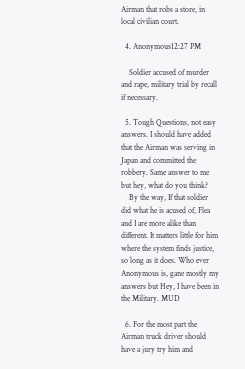Airman that robs a store, in local civilian court.

  4. Anonymous12:27 PM

    Soldier accused of murder and rape, military trial by recall if necessary.

  5. Tough Questions, not easy answers. I should have added that the Airman was serving in Japan and committed the robbery. Same answer to me but hey, what do you think?
    By the way, If that soldier did what he is acused of, Flea and I are more alike than different. It matters little for him where the system finds justice, so long as it does. Who ever Anonymous is, gane mostly my answers but Hey, I have been in the Military. MUD

  6. For the most part the Airman truck driver should have a jury try him and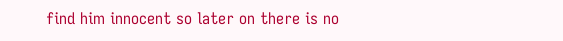find him innocent so later on there is no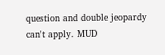question and double jeopardy can't apply. MUD